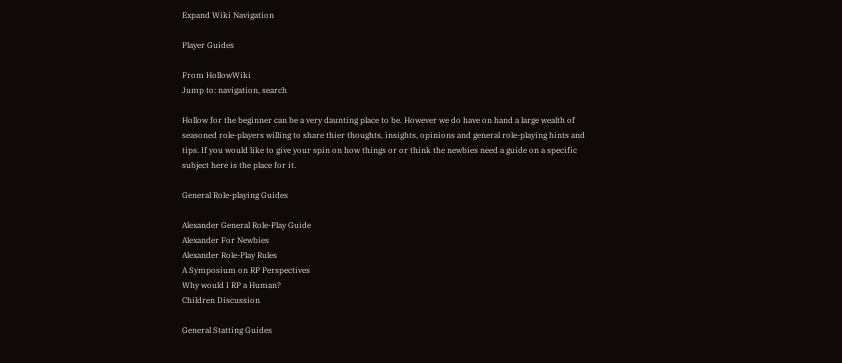Expand Wiki Navigation

Player Guides

From HollowWiki
Jump to: navigation, search

Hollow for the beginner can be a very daunting place to be. However we do have on hand a large wealth of seasoned role-players willing to share thier thoughts, insights, opinions and general role-playing hints and tips. If you would like to give your spin on how things or or think the newbies need a guide on a specific subject here is the place for it.

General Role-playing Guides

Alexander General Role-Play Guide
Alexander For Newbies
Alexander Role-Play Rules
A Symposium on RP Perspectives
Why would I RP a Human?
Children Discussion

General Statting Guides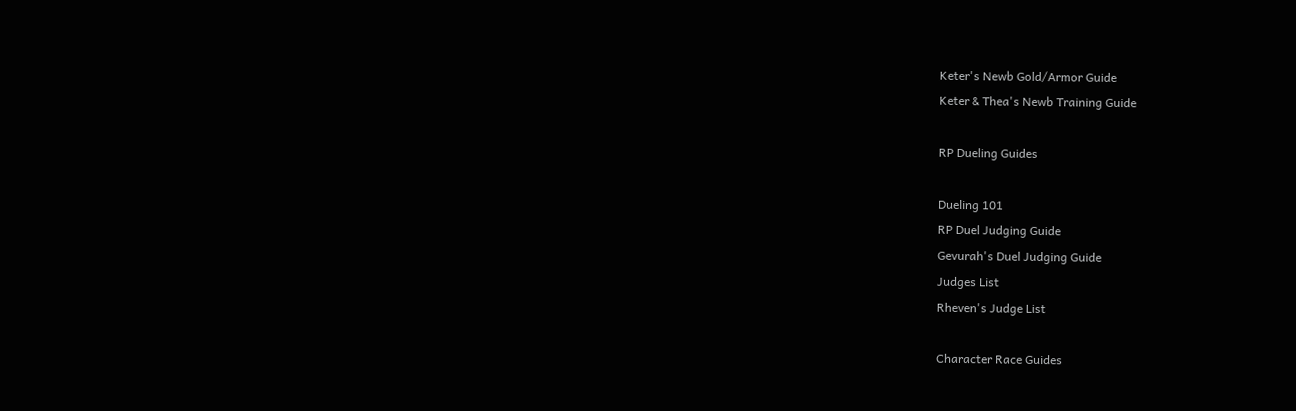Keter's Newb Gold/Armor Guide
Keter & Thea's Newb Training Guide

RP Dueling Guides

Dueling 101
RP Duel Judging Guide
Gevurah's Duel Judging Guide
Judges List
Rheven's Judge List

Character Race Guides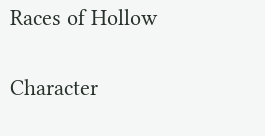Races of Hollow

Character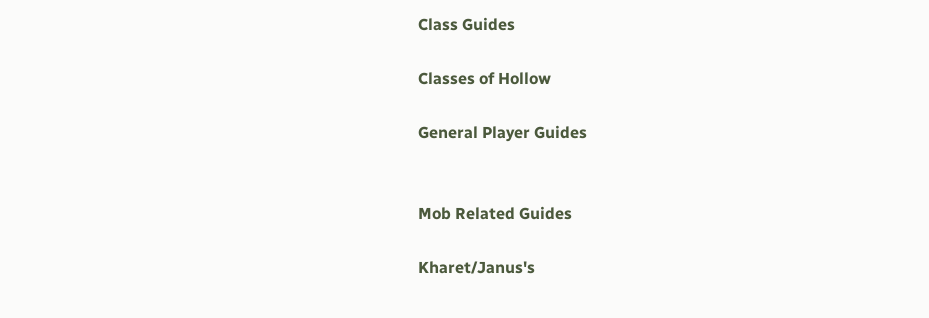Class Guides

Classes of Hollow

General Player Guides


Mob Related Guides

Kharet/Janus's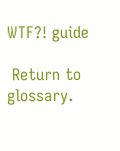WTF?! guide

 Return to glossary.